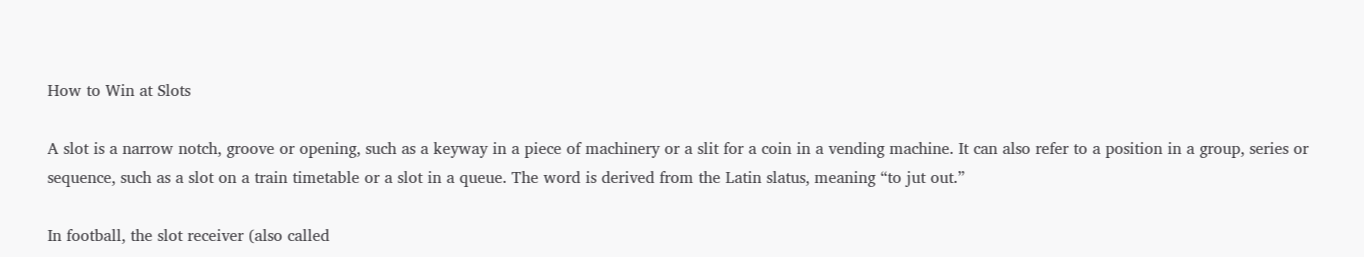How to Win at Slots

A slot is a narrow notch, groove or opening, such as a keyway in a piece of machinery or a slit for a coin in a vending machine. It can also refer to a position in a group, series or sequence, such as a slot on a train timetable or a slot in a queue. The word is derived from the Latin slatus, meaning “to jut out.”

In football, the slot receiver (also called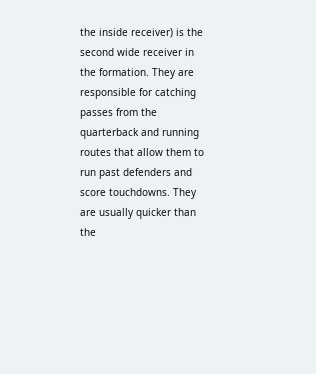the inside receiver) is the second wide receiver in the formation. They are responsible for catching passes from the quarterback and running routes that allow them to run past defenders and score touchdowns. They are usually quicker than the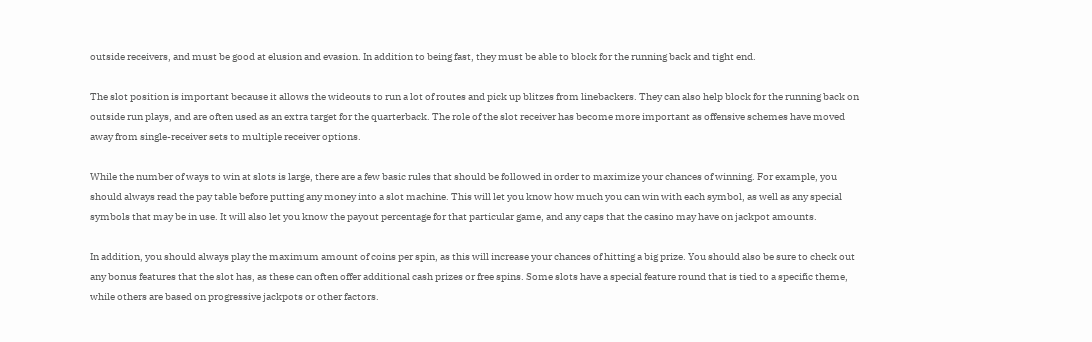outside receivers, and must be good at elusion and evasion. In addition to being fast, they must be able to block for the running back and tight end.

The slot position is important because it allows the wideouts to run a lot of routes and pick up blitzes from linebackers. They can also help block for the running back on outside run plays, and are often used as an extra target for the quarterback. The role of the slot receiver has become more important as offensive schemes have moved away from single-receiver sets to multiple receiver options.

While the number of ways to win at slots is large, there are a few basic rules that should be followed in order to maximize your chances of winning. For example, you should always read the pay table before putting any money into a slot machine. This will let you know how much you can win with each symbol, as well as any special symbols that may be in use. It will also let you know the payout percentage for that particular game, and any caps that the casino may have on jackpot amounts.

In addition, you should always play the maximum amount of coins per spin, as this will increase your chances of hitting a big prize. You should also be sure to check out any bonus features that the slot has, as these can often offer additional cash prizes or free spins. Some slots have a special feature round that is tied to a specific theme, while others are based on progressive jackpots or other factors.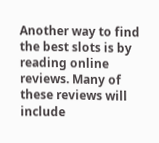Another way to find the best slots is by reading online reviews. Many of these reviews will include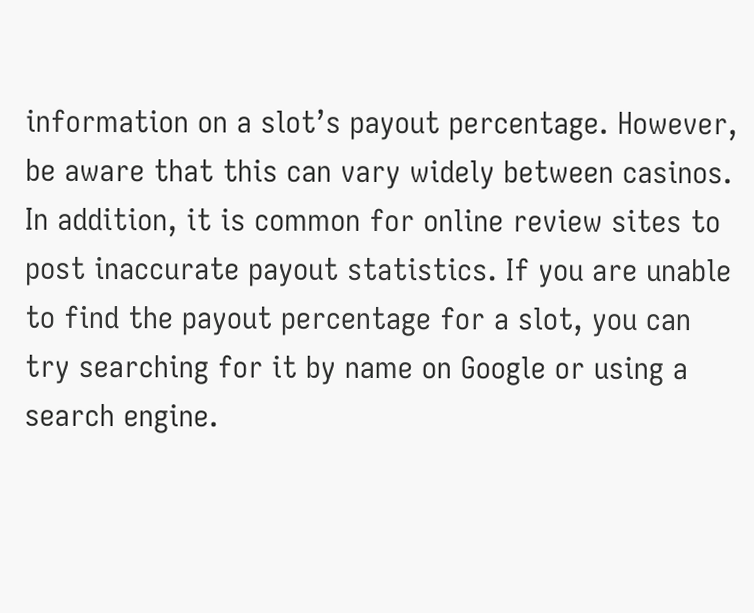information on a slot’s payout percentage. However, be aware that this can vary widely between casinos. In addition, it is common for online review sites to post inaccurate payout statistics. If you are unable to find the payout percentage for a slot, you can try searching for it by name on Google or using a search engine.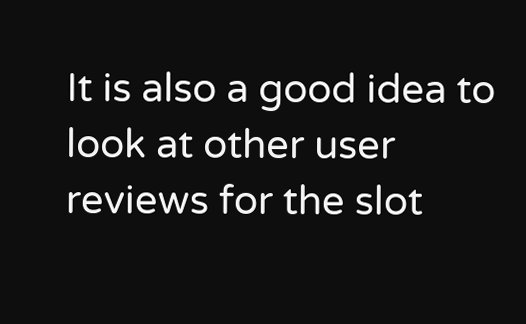It is also a good idea to look at other user reviews for the slot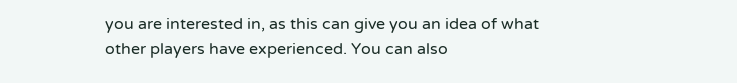you are interested in, as this can give you an idea of what other players have experienced. You can also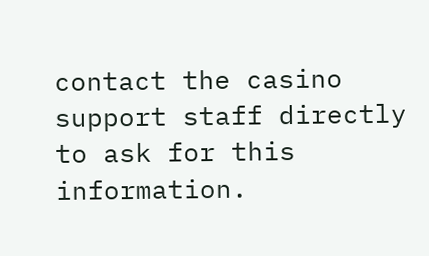contact the casino support staff directly to ask for this information.